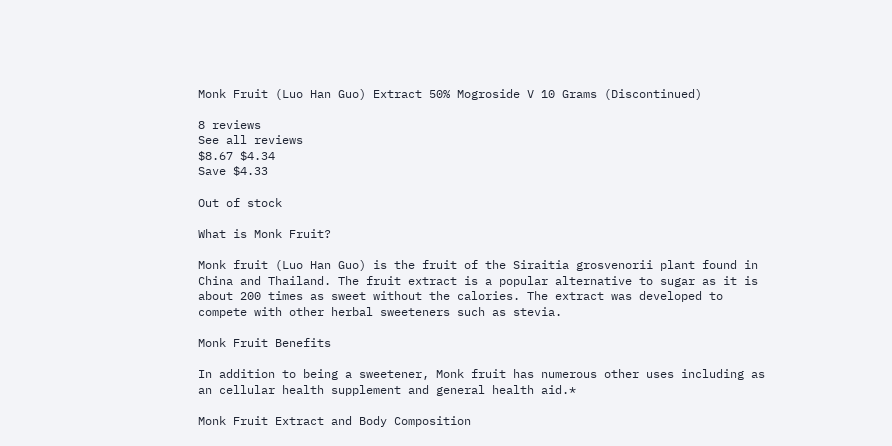Monk Fruit (Luo Han Guo) Extract 50% Mogroside V 10 Grams (Discontinued)

8 reviews
See all reviews
$8.67 $4.34
Save $4.33

Out of stock

What is Monk Fruit?

Monk fruit (Luo Han Guo) is the fruit of the Siraitia grosvenorii plant found in China and Thailand. The fruit extract is a popular alternative to sugar as it is about 200 times as sweet without the calories. The extract was developed to compete with other herbal sweeteners such as stevia.

Monk Fruit Benefits

In addition to being a sweetener, Monk fruit has numerous other uses including as an cellular health supplement and general health aid.*

Monk Fruit Extract and Body Composition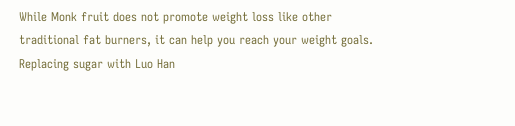While Monk fruit does not promote weight loss like other traditional fat burners, it can help you reach your weight goals. Replacing sugar with Luo Han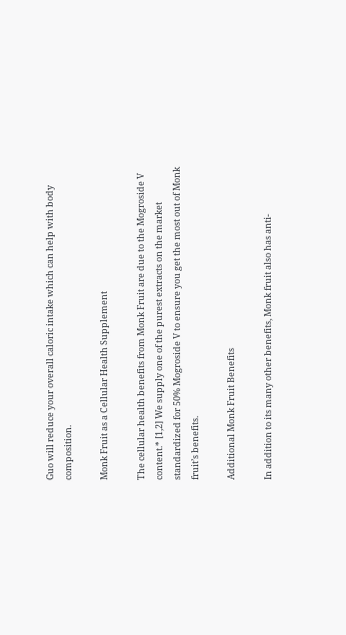Guo will reduce your overall caloric intake which can help with body composition.

Monk Fruit as a Cellular Health Supplement

The cellular health benefits from Monk Fruit are due to the Mogroside V content.* [1,2] We supply one of the purest extracts on the market standardized for 50% Mogroside V to ensure you get the most out of Monk fruit’s benefits.

Additional Monk Fruit Benefits

In addition to its many other benefits, Monk fruit also has anti-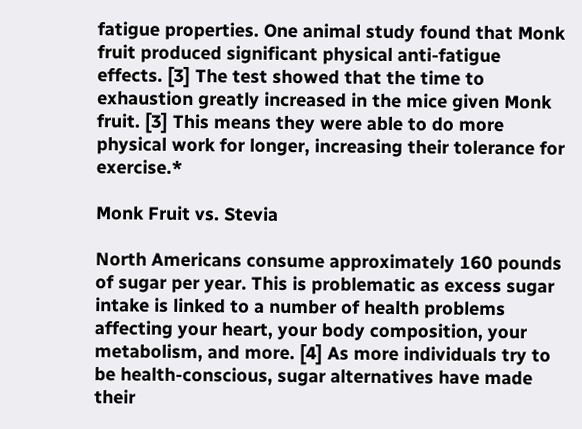fatigue properties. One animal study found that Monk fruit produced significant physical anti-fatigue effects. [3] The test showed that the time to exhaustion greatly increased in the mice given Monk fruit. [3] This means they were able to do more physical work for longer, increasing their tolerance for exercise.*

Monk Fruit vs. Stevia

North Americans consume approximately 160 pounds of sugar per year. This is problematic as excess sugar intake is linked to a number of health problems affecting your heart, your body composition, your metabolism, and more. [4] As more individuals try to be health-conscious, sugar alternatives have made their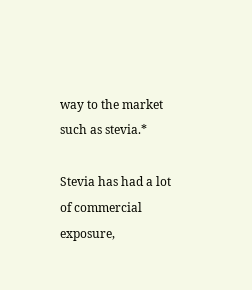way to the market such as stevia.*

Stevia has had a lot of commercial exposure,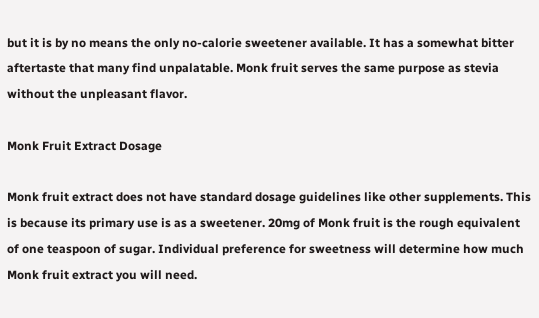but it is by no means the only no-calorie sweetener available. It has a somewhat bitter aftertaste that many find unpalatable. Monk fruit serves the same purpose as stevia without the unpleasant flavor.

Monk Fruit Extract Dosage

Monk fruit extract does not have standard dosage guidelines like other supplements. This is because its primary use is as a sweetener. 20mg of Monk fruit is the rough equivalent of one teaspoon of sugar. Individual preference for sweetness will determine how much Monk fruit extract you will need.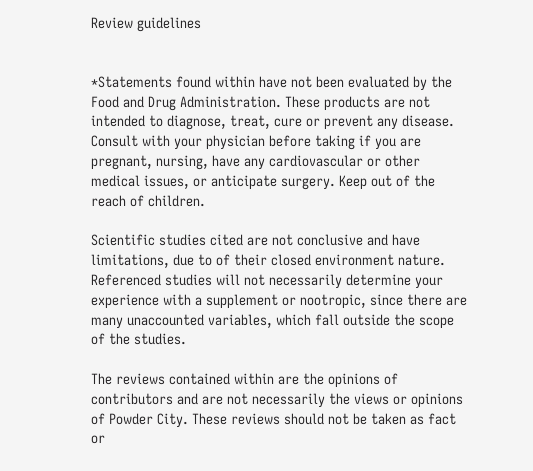Review guidelines


*Statements found within have not been evaluated by the Food and Drug Administration. These products are not intended to diagnose, treat, cure or prevent any disease. Consult with your physician before taking if you are pregnant, nursing, have any cardiovascular or other medical issues, or anticipate surgery. Keep out of the reach of children.

Scientific studies cited are not conclusive and have limitations, due to of their closed environment nature. Referenced studies will not necessarily determine your experience with a supplement or nootropic, since there are many unaccounted variables, which fall outside the scope of the studies.

The reviews contained within are the opinions of contributors and are not necessarily the views or opinions of Powder City. These reviews should not be taken as fact or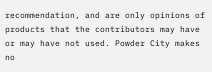recommendation, and are only opinions of products that the contributors may have or may have not used. Powder City makes no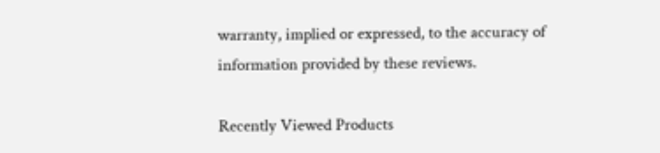warranty, implied or expressed, to the accuracy of information provided by these reviews.

Recently Viewed Products